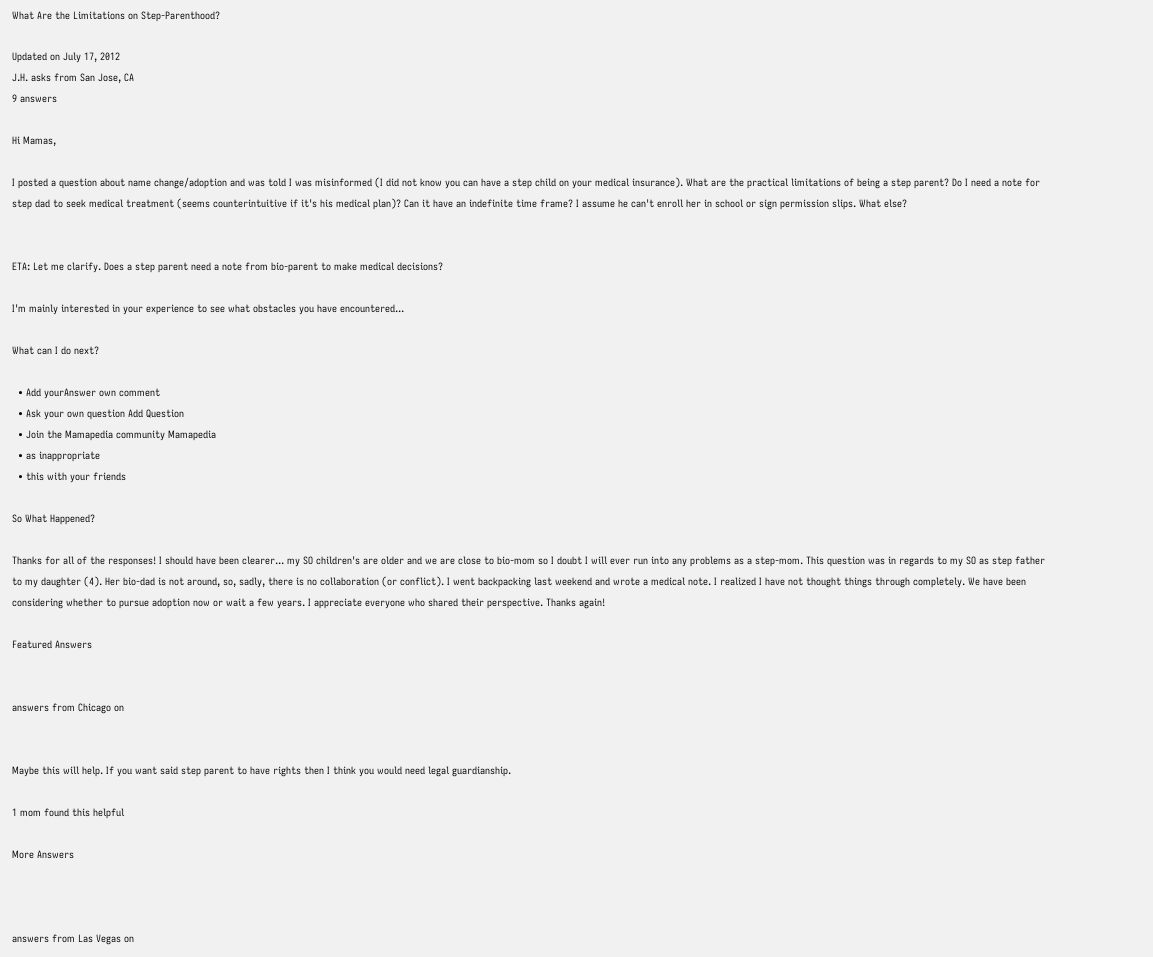What Are the Limitations on Step-Parenthood?

Updated on July 17, 2012
J.H. asks from San Jose, CA
9 answers

Hi Mamas,

I posted a question about name change/adoption and was told I was misinformed (I did not know you can have a step child on your medical insurance). What are the practical limitations of being a step parent? Do I need a note for step dad to seek medical treatment (seems counterintuitive if it's his medical plan)? Can it have an indefinite time frame? I assume he can't enroll her in school or sign permission slips. What else?


ETA: Let me clarify. Does a step parent need a note from bio-parent to make medical decisions?

I'm mainly interested in your experience to see what obstacles you have encountered...

What can I do next?

  • Add yourAnswer own comment
  • Ask your own question Add Question
  • Join the Mamapedia community Mamapedia
  • as inappropriate
  • this with your friends

So What Happened?

Thanks for all of the responses! I should have been clearer... my SO children's are older and we are close to bio-mom so I doubt I will ever run into any problems as a step-mom. This question was in regards to my SO as step father to my daughter (4). Her bio-dad is not around, so, sadly, there is no collaboration (or conflict). I went backpacking last weekend and wrote a medical note. I realized I have not thought things through completely. We have been considering whether to pursue adoption now or wait a few years. I appreciate everyone who shared their perspective. Thanks again!

Featured Answers


answers from Chicago on


Maybe this will help. If you want said step parent to have rights then I think you would need legal guardianship.

1 mom found this helpful

More Answers



answers from Las Vegas on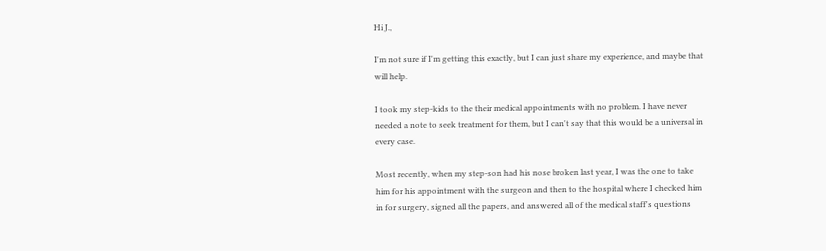Hi J.,

I'm not sure if I'm getting this exactly, but I can just share my experience, and maybe that will help.

I took my step-kids to the their medical appointments with no problem. I have never needed a note to seek treatment for them, but I can't say that this would be a universal in every case.

Most recently, when my step-son had his nose broken last year, I was the one to take him for his appointment with the surgeon and then to the hospital where I checked him in for surgery, signed all the papers, and answered all of the medical staff's questions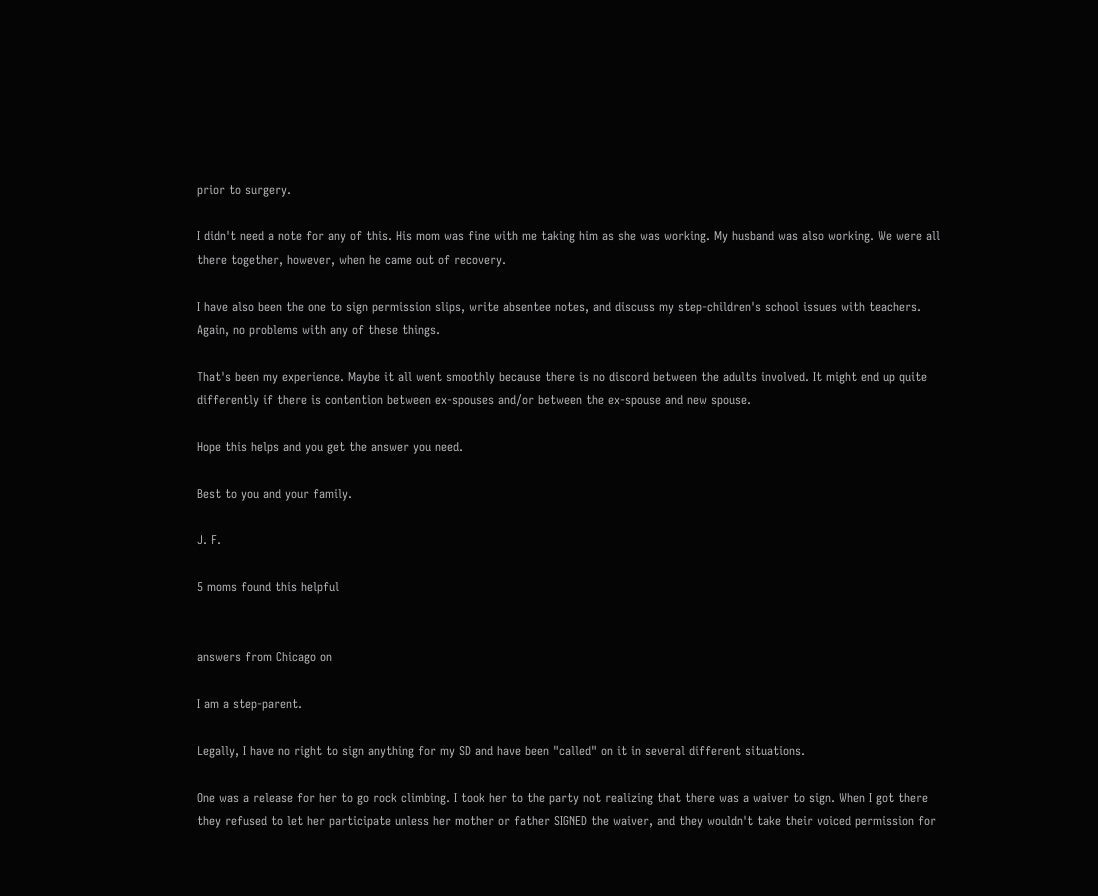prior to surgery.

I didn't need a note for any of this. His mom was fine with me taking him as she was working. My husband was also working. We were all there together, however, when he came out of recovery.

I have also been the one to sign permission slips, write absentee notes, and discuss my step-children's school issues with teachers. Again, no problems with any of these things.

That's been my experience. Maybe it all went smoothly because there is no discord between the adults involved. It might end up quite differently if there is contention between ex-spouses and/or between the ex-spouse and new spouse.

Hope this helps and you get the answer you need.

Best to you and your family.

J. F.

5 moms found this helpful


answers from Chicago on

I am a step-parent.

Legally, I have no right to sign anything for my SD and have been "called" on it in several different situations.

One was a release for her to go rock climbing. I took her to the party not realizing that there was a waiver to sign. When I got there they refused to let her participate unless her mother or father SIGNED the waiver, and they wouldn't take their voiced permission for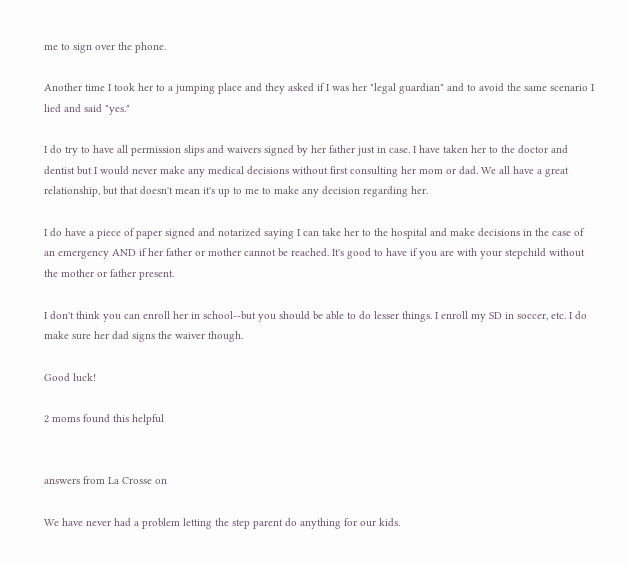me to sign over the phone.

Another time I took her to a jumping place and they asked if I was her "legal guardian" and to avoid the same scenario I lied and said "yes."

I do try to have all permission slips and waivers signed by her father just in case. I have taken her to the doctor and dentist but I would never make any medical decisions without first consulting her mom or dad. We all have a great relationship, but that doesn't mean it's up to me to make any decision regarding her.

I do have a piece of paper signed and notarized saying I can take her to the hospital and make decisions in the case of an emergency AND if her father or mother cannot be reached. It's good to have if you are with your stepchild without the mother or father present.

I don't think you can enroll her in school--but you should be able to do lesser things. I enroll my SD in soccer, etc. I do make sure her dad signs the waiver though.

Good luck!

2 moms found this helpful


answers from La Crosse on

We have never had a problem letting the step parent do anything for our kids.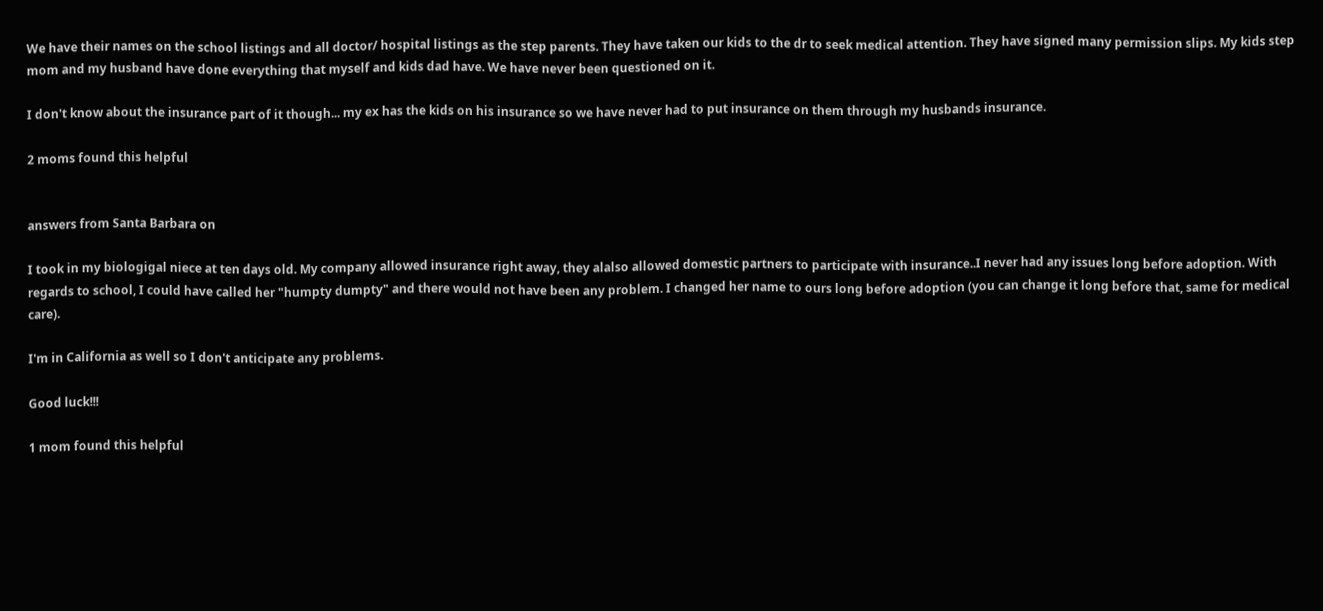We have their names on the school listings and all doctor/ hospital listings as the step parents. They have taken our kids to the dr to seek medical attention. They have signed many permission slips. My kids step mom and my husband have done everything that myself and kids dad have. We have never been questioned on it.

I don't know about the insurance part of it though... my ex has the kids on his insurance so we have never had to put insurance on them through my husbands insurance.

2 moms found this helpful


answers from Santa Barbara on

I took in my biologigal niece at ten days old. My company allowed insurance right away, they alalso allowed domestic partners to participate with insurance..I never had any issues long before adoption. With regards to school, I could have called her "humpty dumpty" and there would not have been any problem. I changed her name to ours long before adoption (you can change it long before that, same for medical care).

I'm in California as well so I don't anticipate any problems.

Good luck!!!

1 mom found this helpful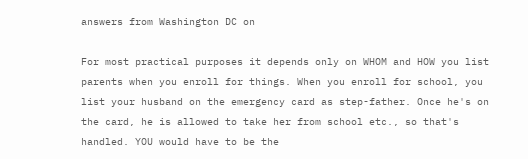answers from Washington DC on

For most practical purposes it depends only on WHOM and HOW you list parents when you enroll for things. When you enroll for school, you list your husband on the emergency card as step-father. Once he's on the card, he is allowed to take her from school etc., so that's handled. YOU would have to be the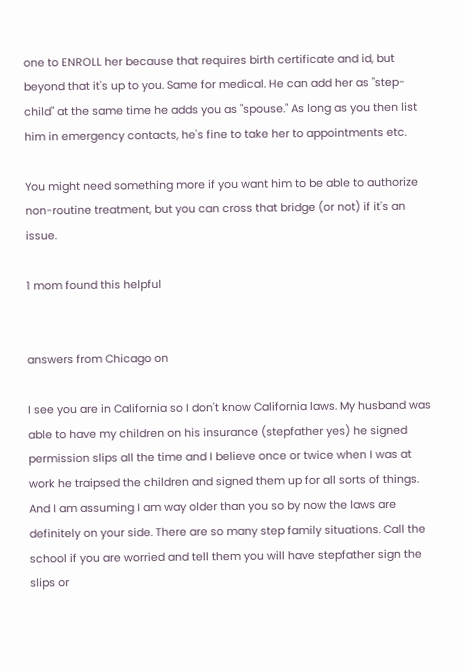one to ENROLL her because that requires birth certificate and id, but beyond that it's up to you. Same for medical. He can add her as "step-child" at the same time he adds you as "spouse." As long as you then list him in emergency contacts, he's fine to take her to appointments etc.

You might need something more if you want him to be able to authorize non-routine treatment, but you can cross that bridge (or not) if it's an issue.

1 mom found this helpful


answers from Chicago on

I see you are in California so I don't know California laws. My husband was able to have my children on his insurance (stepfather yes) he signed permission slips all the time and I believe once or twice when I was at work he traipsed the children and signed them up for all sorts of things. And I am assuming I am way older than you so by now the laws are definitely on your side. There are so many step family situations. Call the school if you are worried and tell them you will have stepfather sign the slips or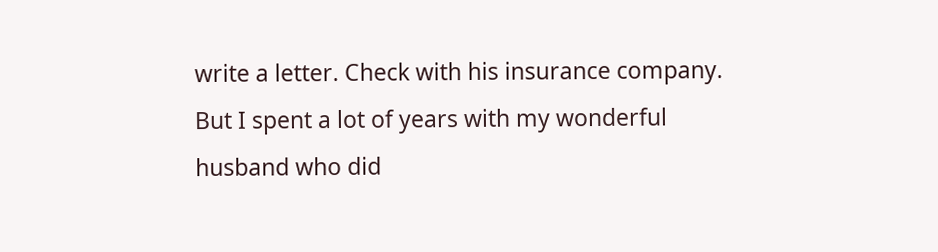write a letter. Check with his insurance company. But I spent a lot of years with my wonderful husband who did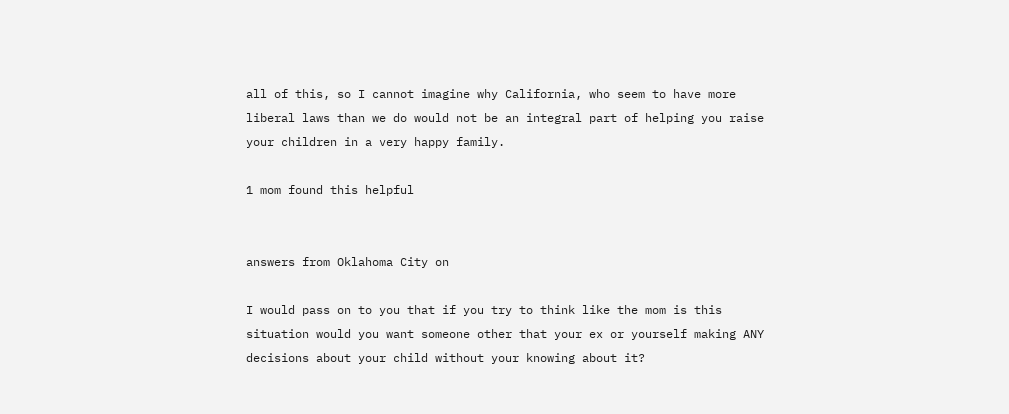all of this, so I cannot imagine why California, who seem to have more liberal laws than we do would not be an integral part of helping you raise your children in a very happy family.

1 mom found this helpful


answers from Oklahoma City on

I would pass on to you that if you try to think like the mom is this situation would you want someone other that your ex or yourself making ANY decisions about your child without your knowing about it?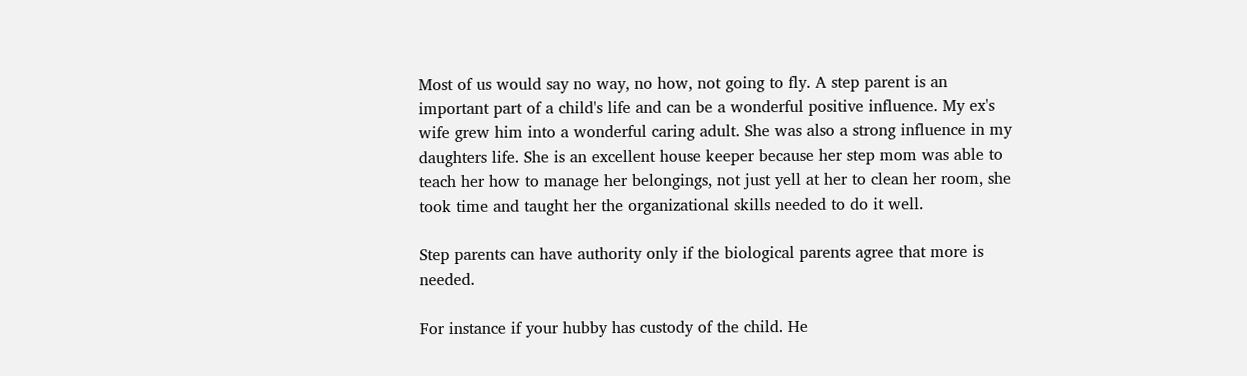Most of us would say no way, no how, not going to fly. A step parent is an important part of a child's life and can be a wonderful positive influence. My ex's wife grew him into a wonderful caring adult. She was also a strong influence in my daughters life. She is an excellent house keeper because her step mom was able to teach her how to manage her belongings, not just yell at her to clean her room, she took time and taught her the organizational skills needed to do it well.

Step parents can have authority only if the biological parents agree that more is needed.

For instance if your hubby has custody of the child. He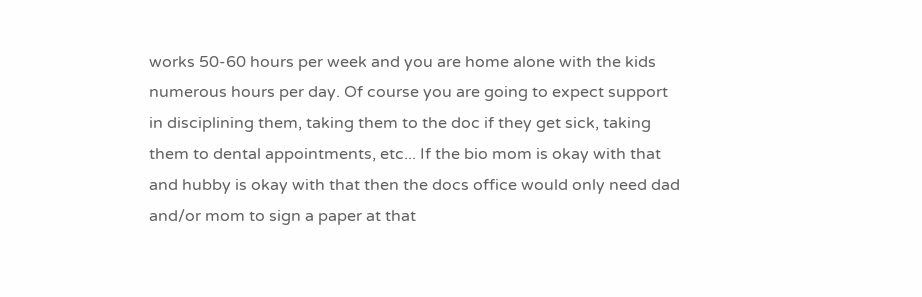works 50-60 hours per week and you are home alone with the kids numerous hours per day. Of course you are going to expect support in disciplining them, taking them to the doc if they get sick, taking them to dental appointments, etc... If the bio mom is okay with that and hubby is okay with that then the docs office would only need dad and/or mom to sign a paper at that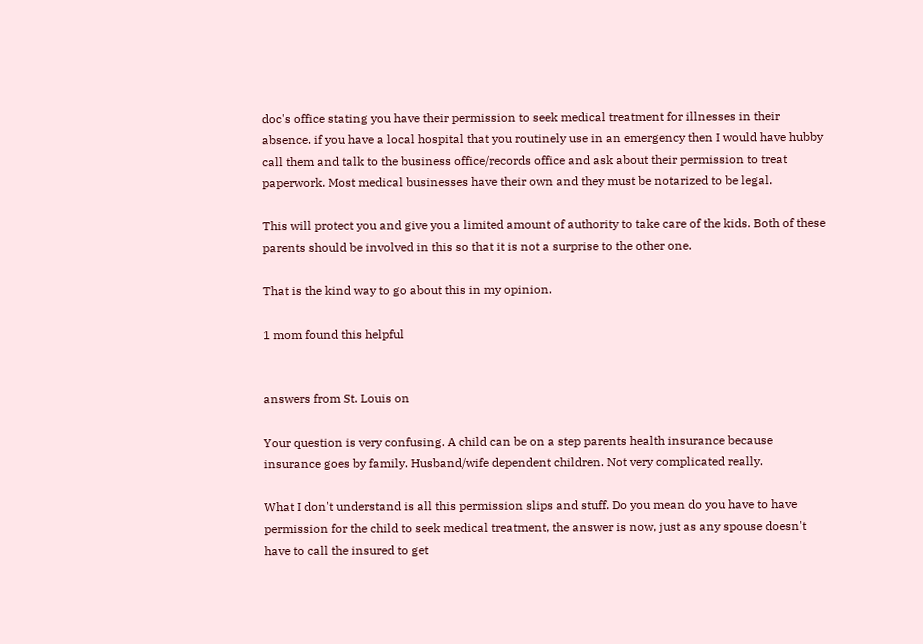doc's office stating you have their permission to seek medical treatment for illnesses in their absence. if you have a local hospital that you routinely use in an emergency then I would have hubby call them and talk to the business office/records office and ask about their permission to treat paperwork. Most medical businesses have their own and they must be notarized to be legal.

This will protect you and give you a limited amount of authority to take care of the kids. Both of these parents should be involved in this so that it is not a surprise to the other one.

That is the kind way to go about this in my opinion.

1 mom found this helpful


answers from St. Louis on

Your question is very confusing. A child can be on a step parents health insurance because insurance goes by family. Husband/wife dependent children. Not very complicated really.

What I don't understand is all this permission slips and stuff. Do you mean do you have to have permission for the child to seek medical treatment, the answer is now, just as any spouse doesn't have to call the insured to get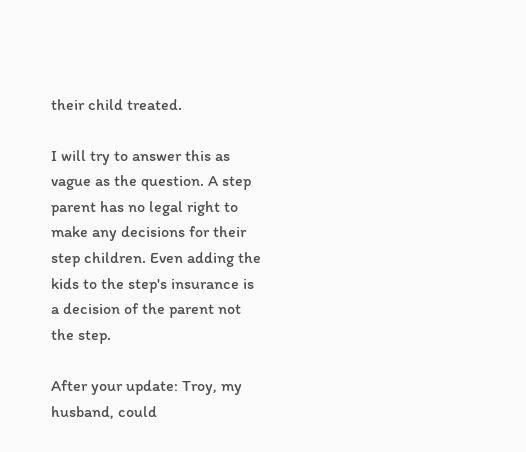their child treated.

I will try to answer this as vague as the question. A step parent has no legal right to make any decisions for their step children. Even adding the kids to the step's insurance is a decision of the parent not the step.

After your update: Troy, my husband, could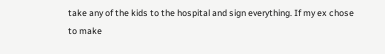take any of the kids to the hospital and sign everything. If my ex chose to make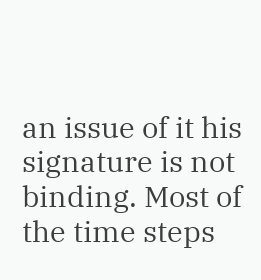an issue of it his signature is not binding. Most of the time steps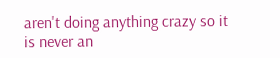aren't doing anything crazy so it is never an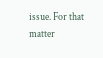issue. For that matter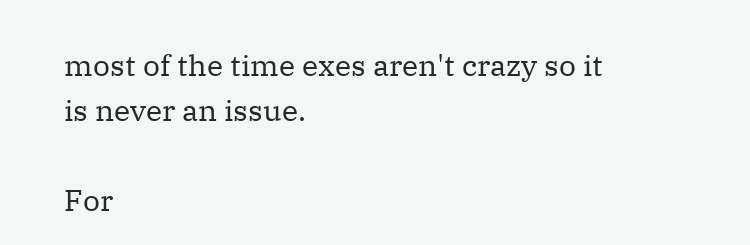most of the time exes aren't crazy so it is never an issue.

For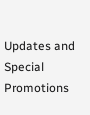Updates and Special Promotions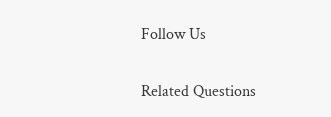Follow Us

Related Questions